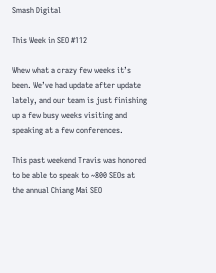Smash Digital

This Week in SEO #112

Whew what a crazy few weeks it’s been. We’ve had update after update lately, and our team is just finishing up a few busy weeks visiting and speaking at a few conferences.

This past weekend Travis was honored to be able to speak to ~800 SEOs at the annual Chiang Mai SEO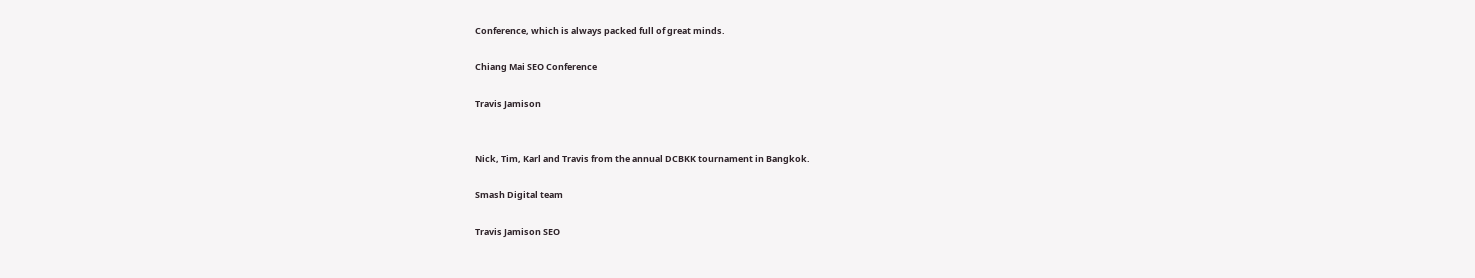Conference, which is always packed full of great minds.

Chiang Mai SEO Conference

Travis Jamison


Nick, Tim, Karl and Travis from the annual DCBKK tournament in Bangkok.

Smash Digital team

Travis Jamison SEO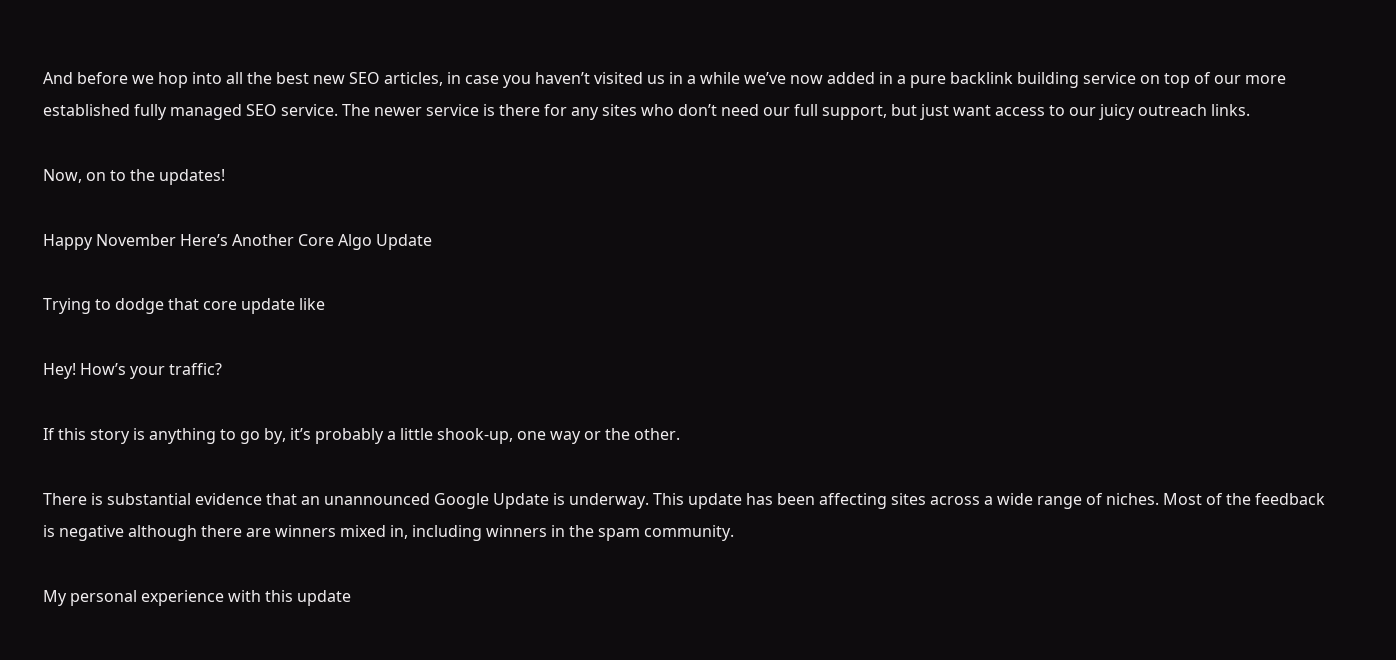And before we hop into all the best new SEO articles, in case you haven’t visited us in a while we’ve now added in a pure backlink building service on top of our more established fully managed SEO service. The newer service is there for any sites who don’t need our full support, but just want access to our juicy outreach links.

Now, on to the updates!

Happy November Here’s Another Core Algo Update

Trying to dodge that core update like

Hey! How’s your traffic?

If this story is anything to go by, it’s probably a little shook-up, one way or the other.

There is substantial evidence that an unannounced Google Update is underway. This update has been affecting sites across a wide range of niches. Most of the feedback is negative although there are winners mixed in, including winners in the spam community.

My personal experience with this update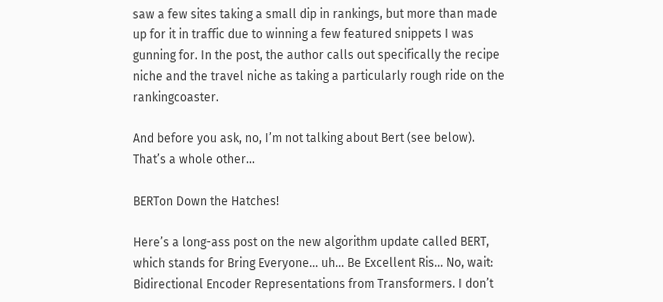saw a few sites taking a small dip in rankings, but more than made up for it in traffic due to winning a few featured snippets I was gunning for. In the post, the author calls out specifically the recipe niche and the travel niche as taking a particularly rough ride on the rankingcoaster.

And before you ask, no, I’m not talking about Bert (see below). That’s a whole other…

BERTon Down the Hatches!

Here’s a long-ass post on the new algorithm update called BERT, which stands for Bring Everyone… uh… Be Excellent Ris… No, wait: Bidirectional Encoder Representations from Transformers. I don’t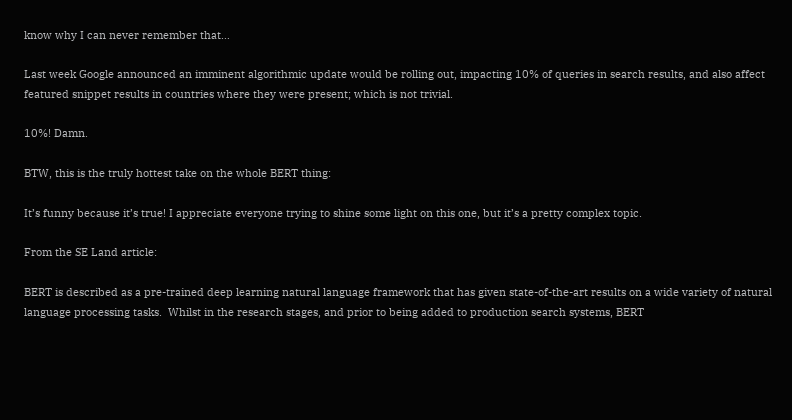know why I can never remember that…

Last week Google announced an imminent algorithmic update would be rolling out, impacting 10% of queries in search results, and also affect featured snippet results in countries where they were present; which is not trivial.

10%! Damn.

BTW, this is the truly hottest take on the whole BERT thing:

It’s funny because it’s true! I appreciate everyone trying to shine some light on this one, but it’s a pretty complex topic.

From the SE Land article:

BERT is described as a pre-trained deep learning natural language framework that has given state-of-the-art results on a wide variety of natural language processing tasks.  Whilst in the research stages, and prior to being added to production search systems, BERT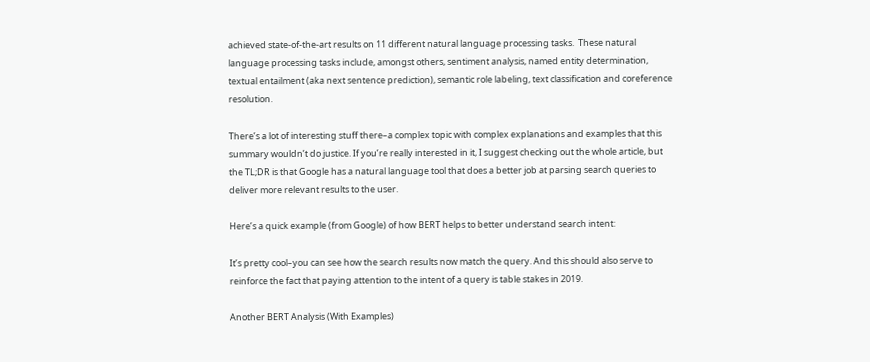achieved state-of-the-art results on 11 different natural language processing tasks.  These natural language processing tasks include, amongst others, sentiment analysis, named entity determination, textual entailment (aka next sentence prediction), semantic role labeling, text classification and coreference resolution.

There’s a lot of interesting stuff there–a complex topic with complex explanations and examples that this summary wouldn’t do justice. If you’re really interested in it, I suggest checking out the whole article, but the TL;DR is that Google has a natural language tool that does a better job at parsing search queries to deliver more relevant results to the user.

Here’s a quick example (from Google) of how BERT helps to better understand search intent:

It’s pretty cool–you can see how the search results now match the query. And this should also serve to reinforce the fact that paying attention to the intent of a query is table stakes in 2019.

Another BERT Analysis (With Examples)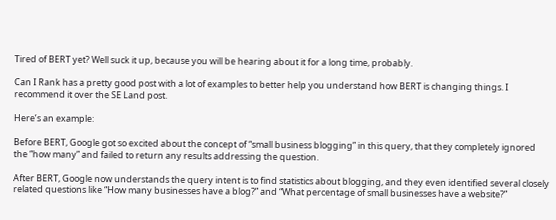Tired of BERT yet? Well suck it up, because you will be hearing about it for a long time, probably.

Can I Rank has a pretty good post with a lot of examples to better help you understand how BERT is changing things. I recommend it over the SE Land post.

Here’s an example:

Before BERT, Google got so excited about the concept of “small business blogging” in this query, that they completely ignored the “how many” and failed to return any results addressing the question.

After BERT, Google now understands the query intent is to find statistics about blogging, and they even identified several closely related questions like “How many businesses have a blog?” and “What percentage of small businesses have a website?”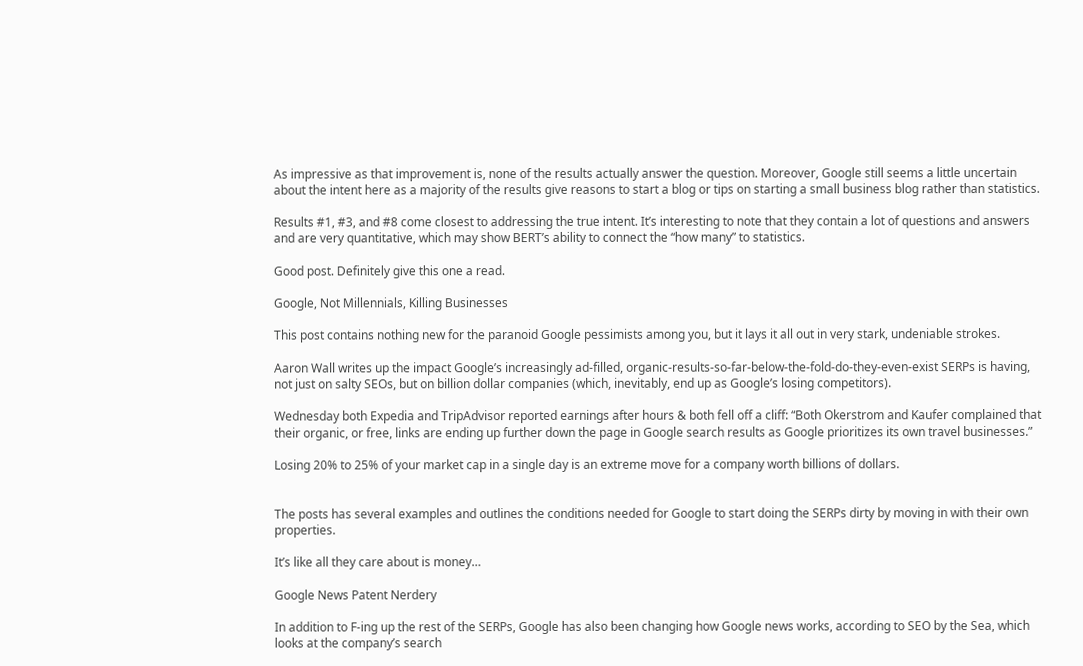As impressive as that improvement is, none of the results actually answer the question. Moreover, Google still seems a little uncertain about the intent here as a majority of the results give reasons to start a blog or tips on starting a small business blog rather than statistics.

Results #1, #3, and #8 come closest to addressing the true intent. It’s interesting to note that they contain a lot of questions and answers and are very quantitative, which may show BERT’s ability to connect the “how many” to statistics.

Good post. Definitely give this one a read.

Google, Not Millennials, Killing Businesses

This post contains nothing new for the paranoid Google pessimists among you, but it lays it all out in very stark, undeniable strokes.

Aaron Wall writes up the impact Google’s increasingly ad-filled, organic-results-so-far-below-the-fold-do-they-even-exist SERPs is having, not just on salty SEOs, but on billion dollar companies (which, inevitably, end up as Google’s losing competitors).

Wednesday both Expedia and TripAdvisor reported earnings after hours & both fell off a cliff: “Both Okerstrom and Kaufer complained that their organic, or free, links are ending up further down the page in Google search results as Google prioritizes its own travel businesses.”

Losing 20% to 25% of your market cap in a single day is an extreme move for a company worth billions of dollars.


The posts has several examples and outlines the conditions needed for Google to start doing the SERPs dirty by moving in with their own properties.

It’s like all they care about is money…

Google News Patent Nerdery

In addition to F-ing up the rest of the SERPs, Google has also been changing how Google news works, according to SEO by the Sea, which looks at the company’s search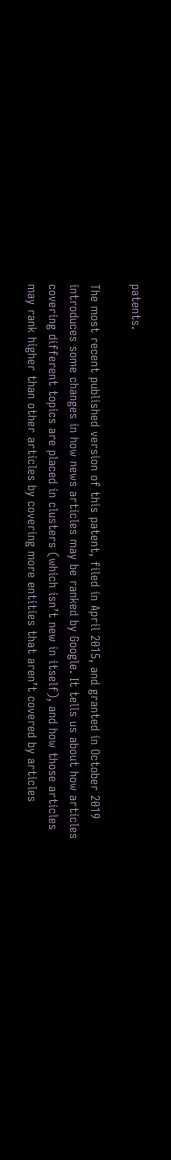patents.

The most recent published version of this patent, filed in April 2015, and granted in October 2019 introduces some changes in how news articles may be ranked by Google. It tells us about how articles covering different topics are placed in clusters (which isn’t new in itself), and how those articles may rank higher than other articles by covering more entities that aren’t covered by articles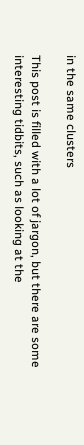in the same clusters

This post is filled with a lot of jargon, but there are some interesting tidbits, such as looking at the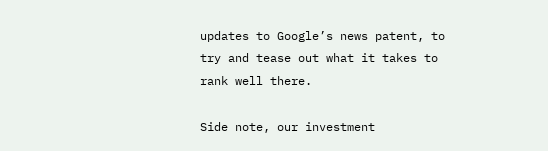updates to Google’s news patent, to try and tease out what it takes to rank well there.

Side note, our investment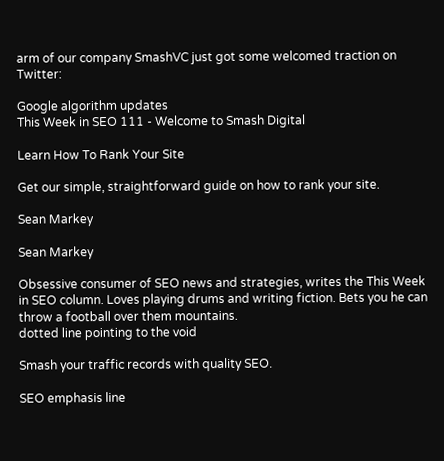arm of our company SmashVC just got some welcomed traction on Twitter:

Google algorithm updates
This Week in SEO 111 - Welcome to Smash Digital

Learn How To Rank Your Site

Get our simple, straightforward guide on how to rank your site.

Sean Markey

Sean Markey

Obsessive consumer of SEO news and strategies, writes the This Week in SEO column. Loves playing drums and writing fiction. Bets you he can throw a football over them mountains.
dotted line pointing to the void

Smash your traffic records with quality SEO.

SEO emphasis line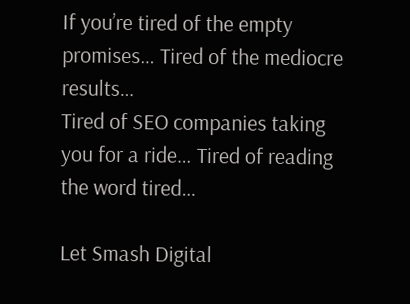If you’re tired of the empty promises… Tired of the mediocre results…
Tired of SEO companies taking you for a ride… Tired of reading the word tired…

Let Smash Digital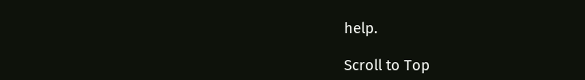help.

Scroll to Top